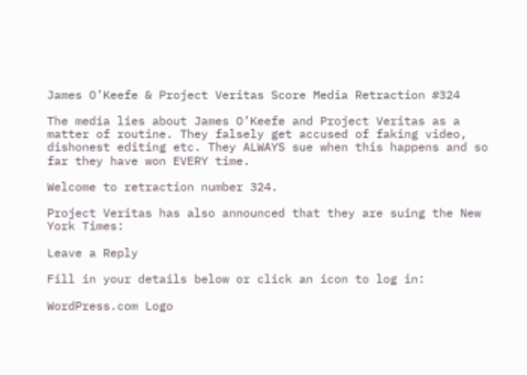James O’Keefe & Project Veritas Score Media Retraction #324

The media lies about James O’Keefe and Project Veritas as a matter of routine. They falsely get accused of faking video, dishonest editing etc. They ALWAYS sue when this happens and so far they have won EVERY time.

Welcome to retraction number 324.

Project Veritas has also announced that they are suing the New York Times:

Leave a Reply

Fill in your details below or click an icon to log in:

WordPress.com Logo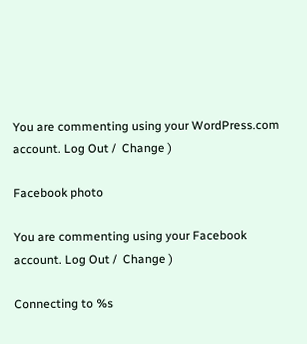You are commenting using your WordPress.com account. Log Out /  Change )

Facebook photo

You are commenting using your Facebook account. Log Out /  Change )

Connecting to %s